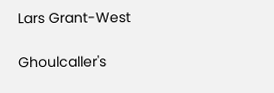Lars Grant-West

Ghoulcaller's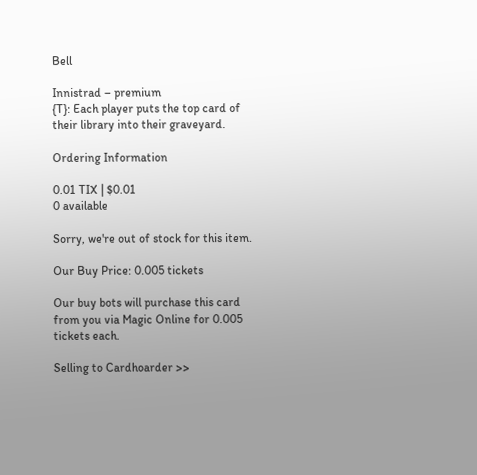Bell

Innistrad – premium
{T}: Each player puts the top card of their library into their graveyard.

Ordering Information

0.01 TIX | $0.01
0 available

Sorry, we're out of stock for this item.

Our Buy Price: 0.005 tickets

Our buy bots will purchase this card from you via Magic Online for 0.005 tickets each.

Selling to Cardhoarder >>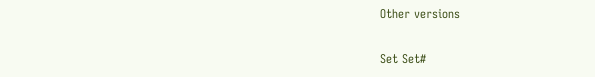Other versions

Set Set#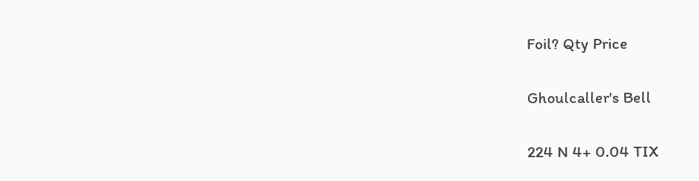Foil? Qty Price

Ghoulcaller's Bell

224 N 4+ 0.04 TIX